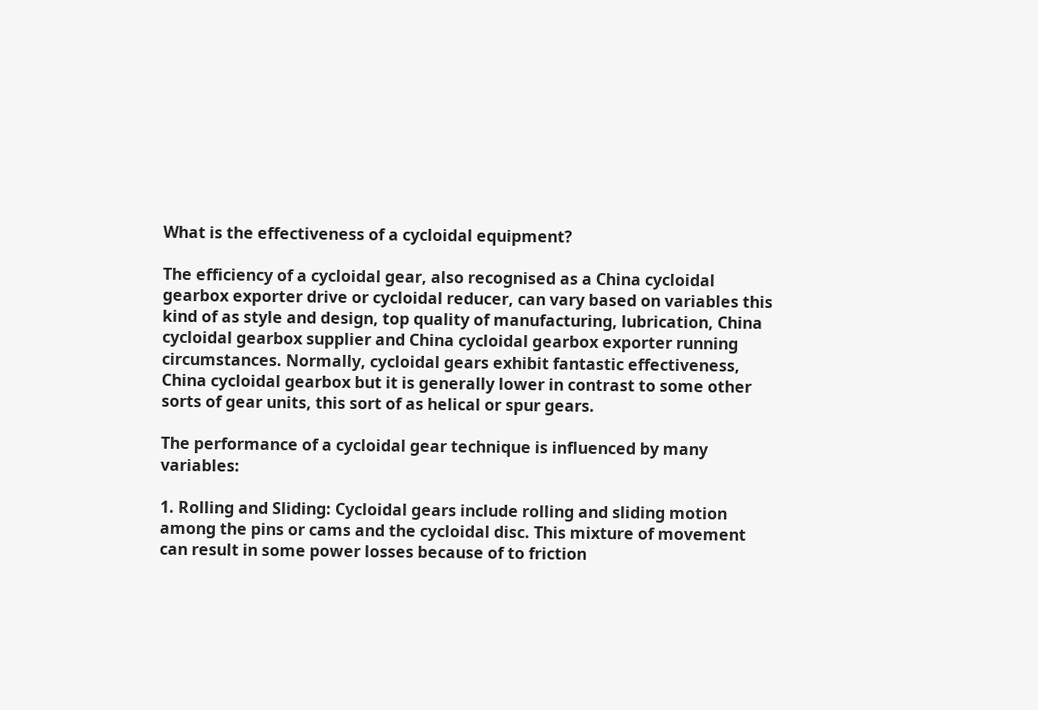What is the effectiveness of a cycloidal equipment?

The efficiency of a cycloidal gear, also recognised as a China cycloidal gearbox exporter drive or cycloidal reducer, can vary based on variables this kind of as style and design, top quality of manufacturing, lubrication, China cycloidal gearbox supplier and China cycloidal gearbox exporter running circumstances. Normally, cycloidal gears exhibit fantastic effectiveness, China cycloidal gearbox but it is generally lower in contrast to some other sorts of gear units, this sort of as helical or spur gears.

The performance of a cycloidal gear technique is influenced by many variables:

1. Rolling and Sliding: Cycloidal gears include rolling and sliding motion among the pins or cams and the cycloidal disc. This mixture of movement can result in some power losses because of to friction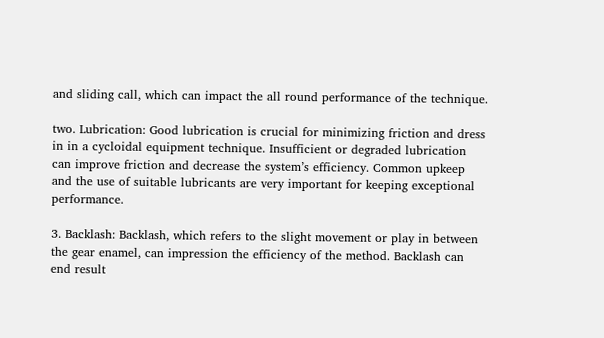and sliding call, which can impact the all round performance of the technique.

two. Lubrication: Good lubrication is crucial for minimizing friction and dress in in a cycloidal equipment technique. Insufficient or degraded lubrication can improve friction and decrease the system’s efficiency. Common upkeep and the use of suitable lubricants are very important for keeping exceptional performance.

3. Backlash: Backlash, which refers to the slight movement or play in between the gear enamel, can impression the efficiency of the method. Backlash can end result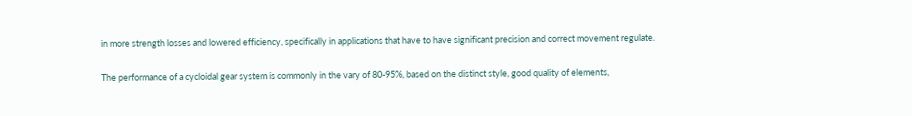in more strength losses and lowered efficiency, specifically in applications that have to have significant precision and correct movement regulate.

The performance of a cycloidal gear system is commonly in the vary of 80-95%, based on the distinct style, good quality of elements,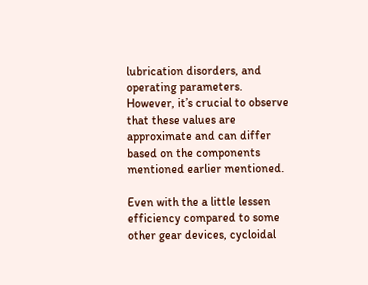lubrication disorders, and operating parameters. However, it’s crucial to observe that these values are approximate and can differ based on the components mentioned earlier mentioned.

Even with the a little lessen efficiency compared to some other gear devices, cycloidal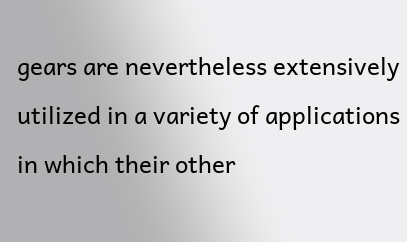gears are nevertheless extensively utilized in a variety of applications in which their other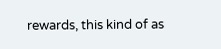rewards, this kind of as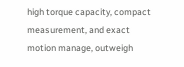high torque capacity, compact measurement, and exact motion manage, outweigh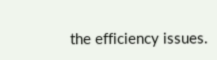the efficiency issues.